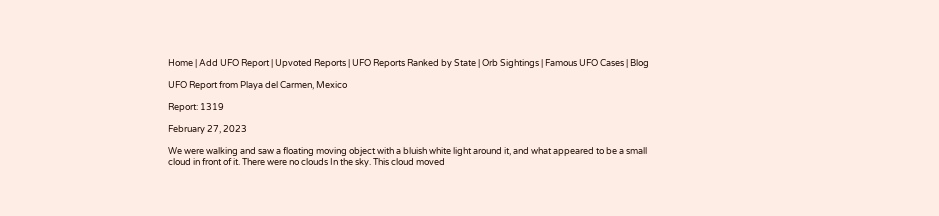Home | Add UFO Report | Upvoted Reports | UFO Reports Ranked by State | Orb Sightings | Famous UFO Cases | Blog

UFO Report from Playa del Carmen, Mexico

Report: 1319

February 27, 2023

We were walking and saw a floating moving object with a bluish white light around it, and what appeared to be a small cloud in front of it. There were no clouds In the sky. This cloud moved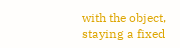with the object, staying a fixed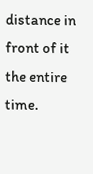distance in front of it the entire time.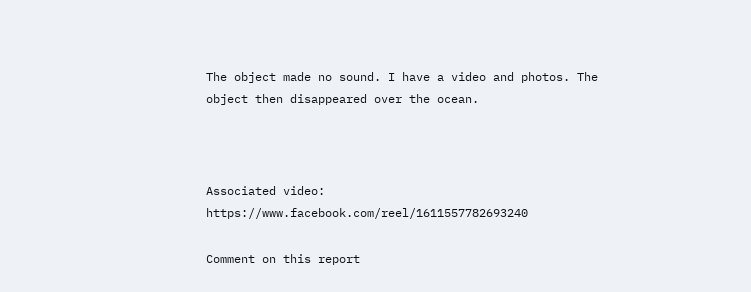The object made no sound. I have a video and photos. The object then disappeared over the ocean.



Associated video: https://www.facebook.com/reel/1611557782693240

Comment on this report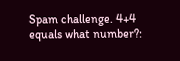Spam challenge. 4+4 equals what number?: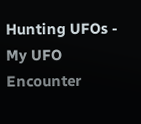Hunting UFOs - My UFO Encounter